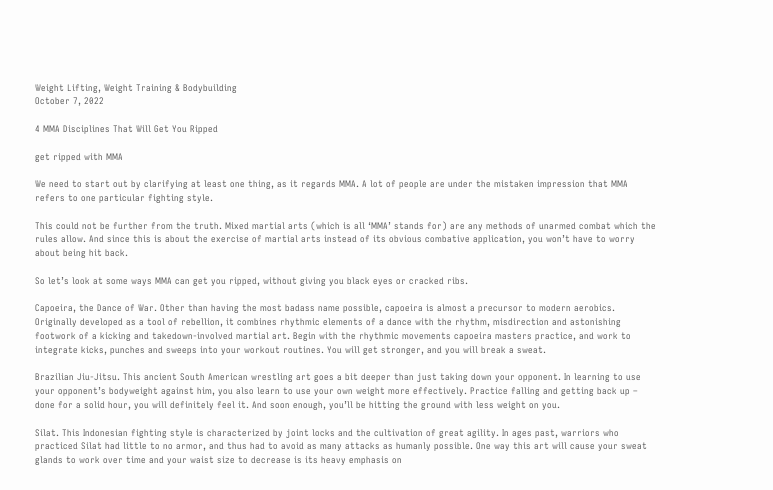Weight Lifting, Weight Training & Bodybuilding
October 7, 2022

4 MMA Disciplines That Will Get You Ripped

get ripped with MMA

We need to start out by clarifying at least one thing, as it regards MMA. A lot of people are under the mistaken impression that MMA refers to one particular fighting style.

This could not be further from the truth. Mixed martial arts (which is all ‘MMA’ stands for) are any methods of unarmed combat which the rules allow. And since this is about the exercise of martial arts instead of its obvious combative application, you won’t have to worry about being hit back.

So let’s look at some ways MMA can get you ripped, without giving you black eyes or cracked ribs.

Capoeira, the Dance of War. Other than having the most badass name possible, capoeira is almost a precursor to modern aerobics. Originally developed as a tool of rebellion, it combines rhythmic elements of a dance with the rhythm, misdirection and astonishing footwork of a kicking and takedown-involved martial art. Begin with the rhythmic movements capoeira masters practice, and work to integrate kicks, punches and sweeps into your workout routines. You will get stronger, and you will break a sweat.

Brazilian Jiu-Jitsu. This ancient South American wrestling art goes a bit deeper than just taking down your opponent. In learning to use your opponent’s bodyweight against him, you also learn to use your own weight more effectively. Practice falling and getting back up – done for a solid hour, you will definitely feel it. And soon enough, you’ll be hitting the ground with less weight on you.

Silat. This Indonesian fighting style is characterized by joint locks and the cultivation of great agility. In ages past, warriors who practiced Silat had little to no armor, and thus had to avoid as many attacks as humanly possible. One way this art will cause your sweat glands to work over time and your waist size to decrease is its heavy emphasis on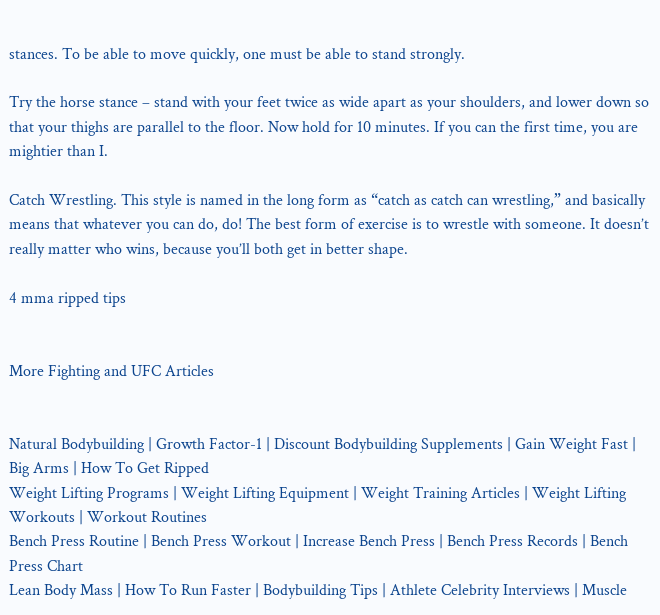stances. To be able to move quickly, one must be able to stand strongly.

Try the horse stance – stand with your feet twice as wide apart as your shoulders, and lower down so that your thighs are parallel to the floor. Now hold for 10 minutes. If you can the first time, you are mightier than I.

Catch Wrestling. This style is named in the long form as “catch as catch can wrestling,” and basically means that whatever you can do, do! The best form of exercise is to wrestle with someone. It doesn’t really matter who wins, because you’ll both get in better shape.

4 mma ripped tips


More Fighting and UFC Articles


Natural Bodybuilding | Growth Factor-1 | Discount Bodybuilding Supplements | Gain Weight Fast | Big Arms | How To Get Ripped
Weight Lifting Programs | Weight Lifting Equipment | Weight Training Articles | Weight Lifting Workouts | Workout Routines
Bench Press Routine | Bench Press Workout | Increase Bench Press | Bench Press Records | Bench Press Chart
Lean Body Mass | How To Run Faster | Bodybuilding Tips | Athlete Celebrity Interviews | Muscle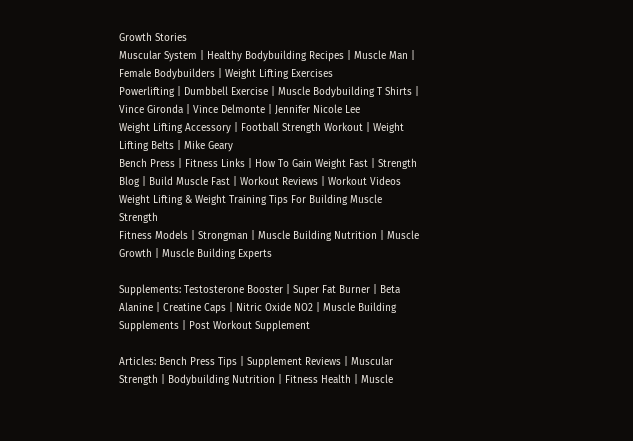Growth Stories
Muscular System | Healthy Bodybuilding Recipes | Muscle Man | Female Bodybuilders | Weight Lifting Exercises
Powerlifting | Dumbbell Exercise | Muscle Bodybuilding T Shirts | Vince Gironda | Vince Delmonte | Jennifer Nicole Lee
Weight Lifting Accessory | Football Strength Workout | Weight Lifting Belts | Mike Geary
Bench Press | Fitness Links | How To Gain Weight Fast | Strength Blog | Build Muscle Fast | Workout Reviews | Workout Videos
Weight Lifting & Weight Training Tips For Building Muscle Strength
Fitness Models | Strongman | Muscle Building Nutrition | Muscle Growth | Muscle Building Experts

Supplements: Testosterone Booster | Super Fat Burner | Beta Alanine | Creatine Caps | Nitric Oxide NO2 | Muscle Building Supplements | Post Workout Supplement

Articles: Bench Press Tips | Supplement Reviews | Muscular Strength | Bodybuilding Nutrition | Fitness Health | Muscle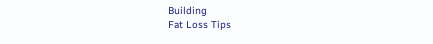Building
Fat Loss Tips